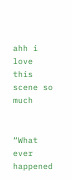ahh i love this scene so much


“What ever happened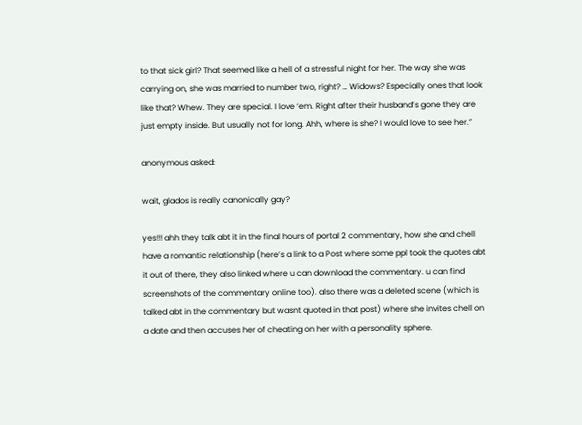to that sick girl? That seemed like a hell of a stressful night for her. The way she was carrying on, she was married to number two, right? … Widows? Especially ones that look like that? Whew. They are special. I love ‘em. Right after their husband’s gone they are just empty inside. But usually not for long. Ahh, where is she? I would love to see her.”

anonymous asked:

wait, glados is really canonically gay?

yes!!! ahh they talk abt it in the final hours of portal 2 commentary, how she and chell have a romantic relationship (here’s a link to a Post where some ppl took the quotes abt it out of there, they also linked where u can download the commentary. u can find screenshots of the commentary online too). also there was a deleted scene (which is talked abt in the commentary but wasnt quoted in that post) where she invites chell on a date and then accuses her of cheating on her with a personality sphere.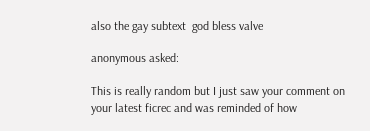also the gay subtext  god bless valve

anonymous asked:

This is really random but I just saw your comment on your latest ficrec and was reminded of how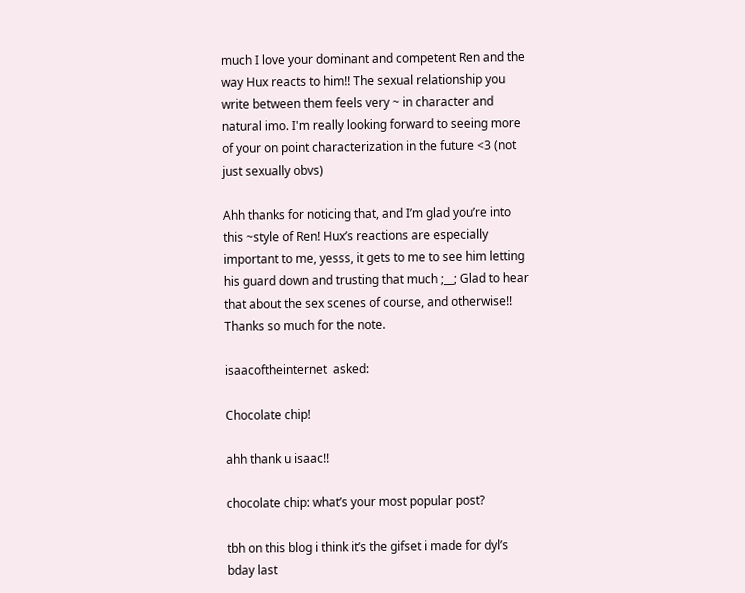much I love your dominant and competent Ren and the way Hux reacts to him!! The sexual relationship you write between them feels very ~ in character and natural imo. I'm really looking forward to seeing more of your on point characterization in the future <3 (not just sexually obvs)

Ahh thanks for noticing that, and I’m glad you’re into this ~style of Ren! Hux’s reactions are especially important to me, yesss, it gets to me to see him letting his guard down and trusting that much ;__; Glad to hear that about the sex scenes of course, and otherwise!! Thanks so much for the note.

isaacoftheinternet  asked:

Chocolate chip!

ahh thank u isaac!!

chocolate chip: what’s your most popular post?

tbh on this blog i think it’s the gifset i made for dyl’s bday last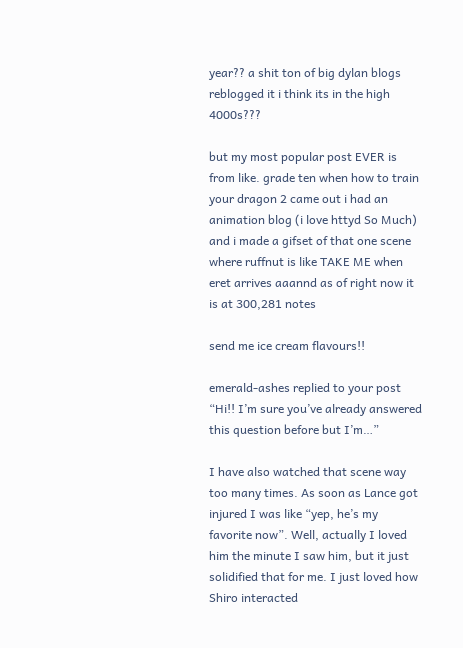year?? a shit ton of big dylan blogs reblogged it i think its in the high 4000s???

but my most popular post EVER is from like. grade ten when how to train your dragon 2 came out i had an animation blog (i love httyd So Much) and i made a gifset of that one scene where ruffnut is like TAKE ME when eret arrives aaannd as of right now it is at 300,281 notes

send me ice cream flavours!!

emerald-ashes replied to your post “Hi!! I’m sure you’ve already answered this question before but I’m…”

I have also watched that scene way too many times. As soon as Lance got injured I was like “yep, he’s my favorite now”. Well, actually I loved him the minute I saw him, but it just solidified that for me. I just loved how Shiro interacted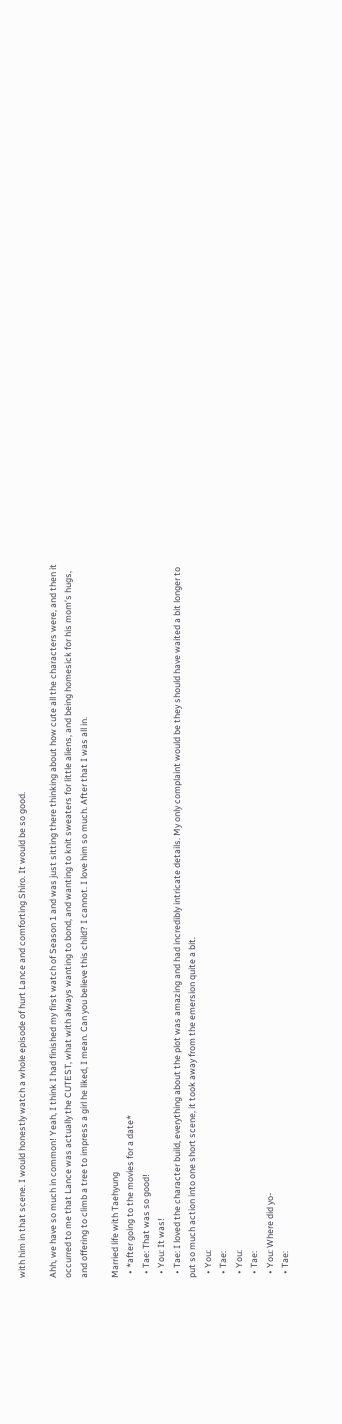with him in that scene. I would honestly watch a whole episode of hurt Lance and comforting Shiro. It would be so good.

Ahh, we have so much in common! Yeah, I think I had finished my first watch of Season 1 and was just sitting there thinking about how cute all the characters were, and then it occurred to me that Lance was actually the CUTEST, what with always wanting to bond, and wanting to knit sweaters for little aliens, and being homesick for his mom’s hugs, and offering to climb a tree to impress a girl he liked, I mean. Can you believe this child? I cannot. I love him so much. After that I was all in.

Married life with Taehyung
  • *after going to the movies for a date*
  • Tae: That was so good!
  • You: It was!
  • Tae: I loved the character build, everything about the plot was amazing and had incredibly intricate details. My only complaint would be they should have waited a bit longer to put so much action into one short scene, it took away from the emersion quite a bit.
  • You:
  • Tae:
  • You:
  • Tae:
  • You: Where did yo-
  • Tae: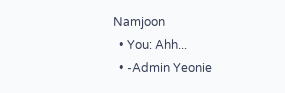Namjoon
  • You: Ahh...
  • -Admin Yeonie